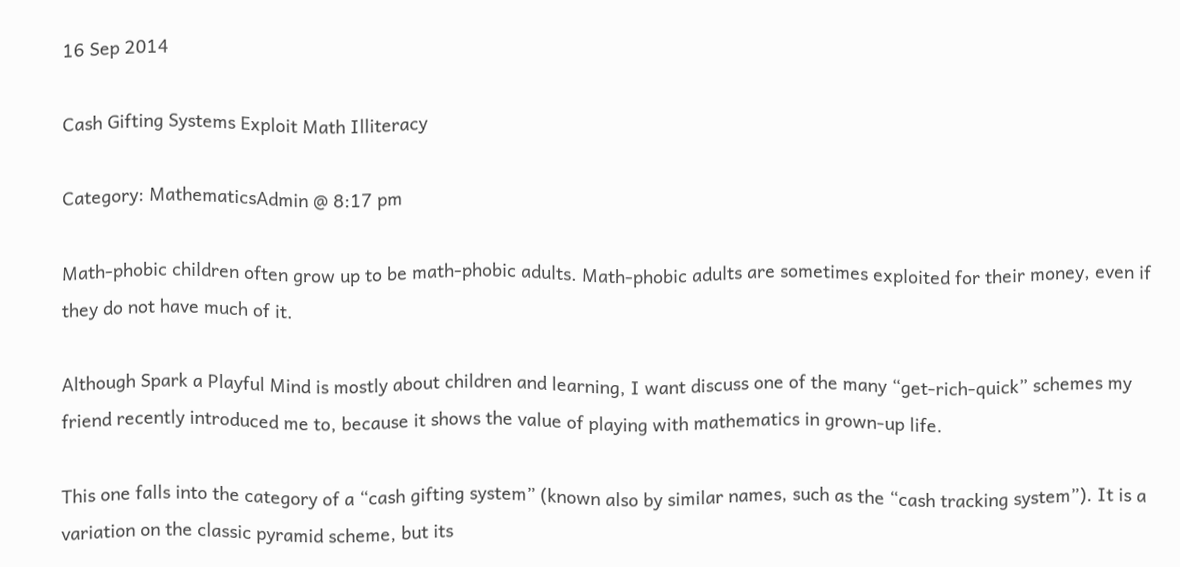16 Sep 2014

Cash Gifting Systems Exploit Math Illiteracy

Category: MathematicsAdmin @ 8:17 pm

Math-phobic children often grow up to be math-phobic adults. Math-phobic adults are sometimes exploited for their money, even if they do not have much of it.

Although Spark a Playful Mind is mostly about children and learning, I want discuss one of the many “get-rich-quick” schemes my friend recently introduced me to, because it shows the value of playing with mathematics in grown-up life.

This one falls into the category of a “cash gifting system” (known also by similar names, such as the “cash tracking system”). It is a variation on the classic pyramid scheme, but its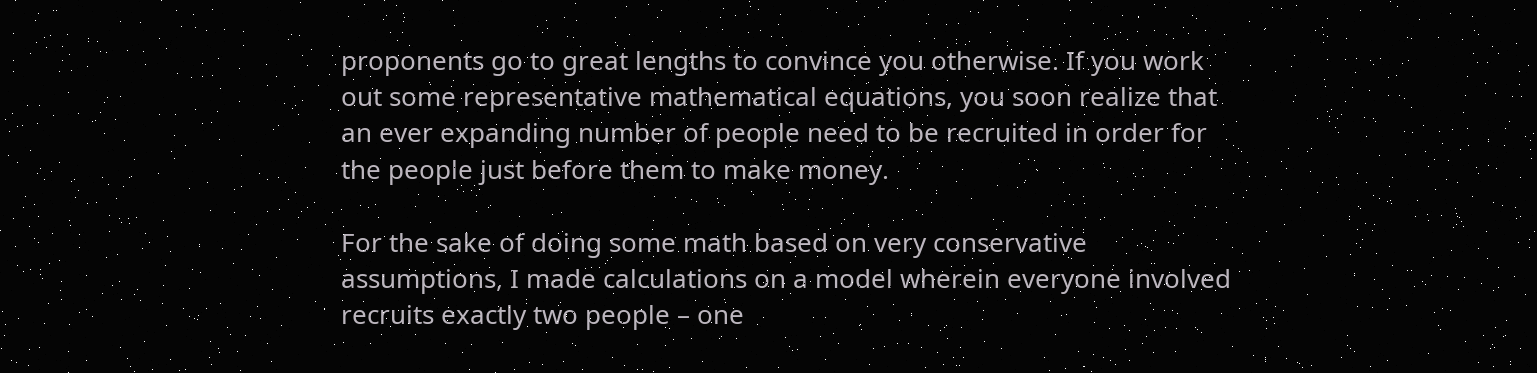proponents go to great lengths to convince you otherwise. If you work out some representative mathematical equations, you soon realize that an ever expanding number of people need to be recruited in order for the people just before them to make money.

For the sake of doing some math based on very conservative assumptions, I made calculations on a model wherein everyone involved recruits exactly two people – one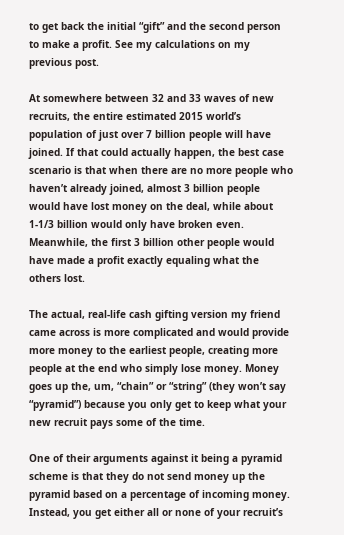to get back the initial “gift” and the second person to make a profit. See my calculations on my previous post.

At somewhere between 32 and 33 waves of new recruits, the entire estimated 2015 world’s population of just over 7 billion people will have joined. If that could actually happen, the best case scenario is that when there are no more people who haven’t already joined, almost 3 billion people would have lost money on the deal, while about 1-1/3 billion would only have broken even. Meanwhile, the first 3 billion other people would have made a profit exactly equaling what the others lost.

The actual, real-life cash gifting version my friend came across is more complicated and would provide more money to the earliest people, creating more people at the end who simply lose money. Money goes up the, um, “chain” or “string” (they won’t say “pyramid”) because you only get to keep what your new recruit pays some of the time.

One of their arguments against it being a pyramid scheme is that they do not send money up the pyramid based on a percentage of incoming money. Instead, you get either all or none of your recruit’s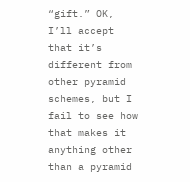“gift.” OK, I’ll accept that it’s different from other pyramid schemes, but I fail to see how that makes it anything other than a pyramid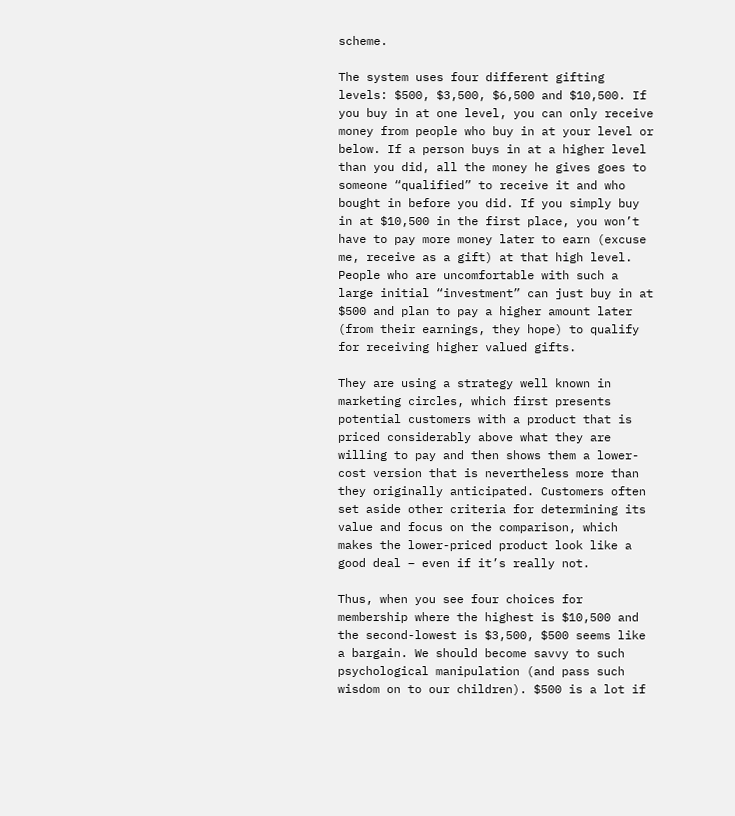scheme.

The system uses four different gifting levels: $500, $3,500, $6,500 and $10,500. If you buy in at one level, you can only receive money from people who buy in at your level or below. If a person buys in at a higher level than you did, all the money he gives goes to someone “qualified” to receive it and who bought in before you did. If you simply buy in at $10,500 in the first place, you won’t have to pay more money later to earn (excuse me, receive as a gift) at that high level. People who are uncomfortable with such a large initial “investment” can just buy in at $500 and plan to pay a higher amount later (from their earnings, they hope) to qualify for receiving higher valued gifts.

They are using a strategy well known in marketing circles, which first presents potential customers with a product that is priced considerably above what they are willing to pay and then shows them a lower-cost version that is nevertheless more than they originally anticipated. Customers often set aside other criteria for determining its value and focus on the comparison, which makes the lower-priced product look like a good deal – even if it’s really not.

Thus, when you see four choices for membership where the highest is $10,500 and the second-lowest is $3,500, $500 seems like a bargain. We should become savvy to such psychological manipulation (and pass such wisdom on to our children). $500 is a lot if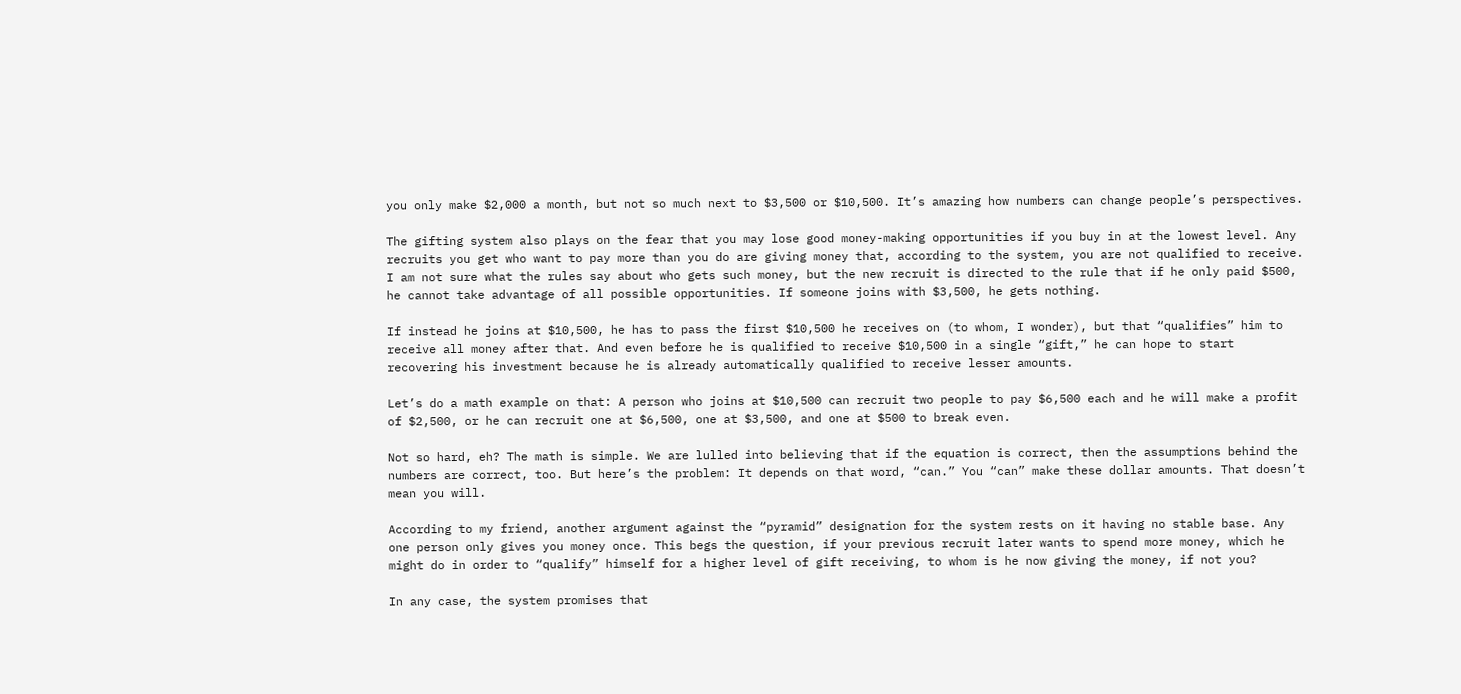you only make $2,000 a month, but not so much next to $3,500 or $10,500. It’s amazing how numbers can change people’s perspectives.

The gifting system also plays on the fear that you may lose good money-making opportunities if you buy in at the lowest level. Any recruits you get who want to pay more than you do are giving money that, according to the system, you are not qualified to receive. I am not sure what the rules say about who gets such money, but the new recruit is directed to the rule that if he only paid $500, he cannot take advantage of all possible opportunities. If someone joins with $3,500, he gets nothing.

If instead he joins at $10,500, he has to pass the first $10,500 he receives on (to whom, I wonder), but that “qualifies” him to receive all money after that. And even before he is qualified to receive $10,500 in a single “gift,” he can hope to start recovering his investment because he is already automatically qualified to receive lesser amounts.

Let’s do a math example on that: A person who joins at $10,500 can recruit two people to pay $6,500 each and he will make a profit of $2,500, or he can recruit one at $6,500, one at $3,500, and one at $500 to break even.

Not so hard, eh? The math is simple. We are lulled into believing that if the equation is correct, then the assumptions behind the numbers are correct, too. But here’s the problem: It depends on that word, “can.” You “can” make these dollar amounts. That doesn’t mean you will.

According to my friend, another argument against the “pyramid” designation for the system rests on it having no stable base. Any one person only gives you money once. This begs the question, if your previous recruit later wants to spend more money, which he might do in order to “qualify” himself for a higher level of gift receiving, to whom is he now giving the money, if not you?

In any case, the system promises that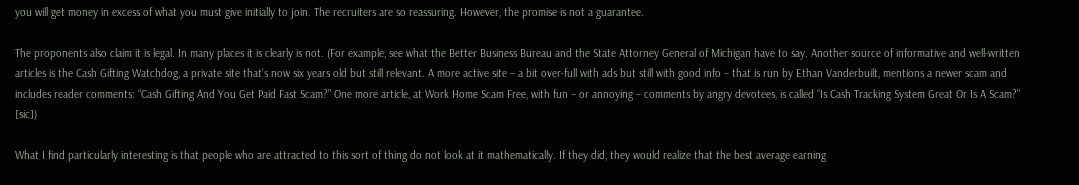you will get money in excess of what you must give initially to join. The recruiters are so reassuring. However, the promise is not a guarantee.

The proponents also claim it is legal. In many places it is clearly is not. (For example, see what the Better Business Bureau and the State Attorney General of Michigan have to say. Another source of informative and well-written articles is the Cash Gifting Watchdog, a private site that’s now six years old but still relevant. A more active site – a bit over-full with ads but still with good info – that is run by Ethan Vanderbuilt, mentions a newer scam and includes reader comments: “Cash Gifting And You Get Paid Fast Scam?” One more article, at Work Home Scam Free, with fun – or annoying – comments by angry devotees, is called “Is Cash Tracking System Great Or Is A Scam?” [sic])

What I find particularly interesting is that people who are attracted to this sort of thing do not look at it mathematically. If they did, they would realize that the best average earning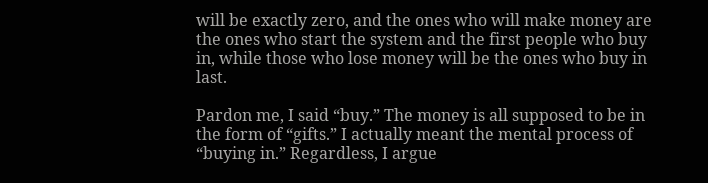will be exactly zero, and the ones who will make money are the ones who start the system and the first people who buy in, while those who lose money will be the ones who buy in last.

Pardon me, I said “buy.” The money is all supposed to be in the form of “gifts.” I actually meant the mental process of “buying in.” Regardless, I argue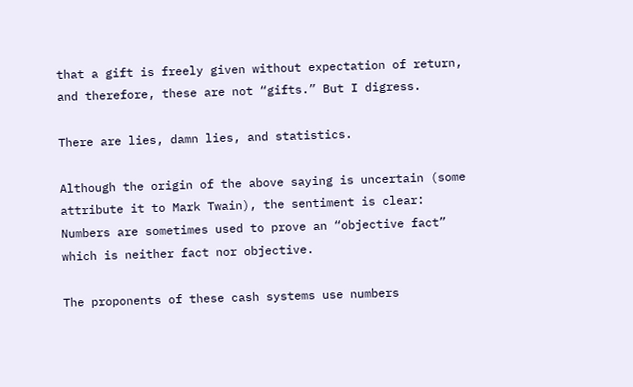that a gift is freely given without expectation of return, and therefore, these are not “gifts.” But I digress.

There are lies, damn lies, and statistics.

Although the origin of the above saying is uncertain (some attribute it to Mark Twain), the sentiment is clear: Numbers are sometimes used to prove an “objective fact” which is neither fact nor objective.

The proponents of these cash systems use numbers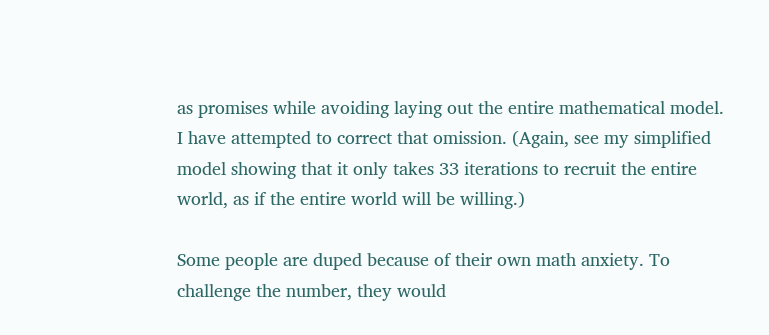as promises while avoiding laying out the entire mathematical model. I have attempted to correct that omission. (Again, see my simplified model showing that it only takes 33 iterations to recruit the entire world, as if the entire world will be willing.)

Some people are duped because of their own math anxiety. To challenge the number, they would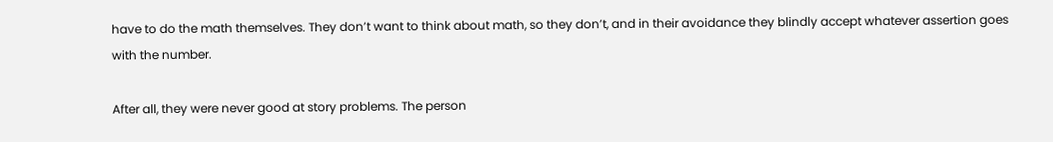have to do the math themselves. They don’t want to think about math, so they don’t, and in their avoidance they blindly accept whatever assertion goes with the number.

After all, they were never good at story problems. The person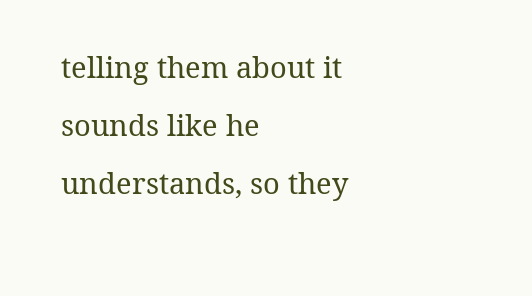telling them about it sounds like he understands, so they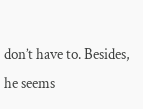don’t have to. Besides, he seems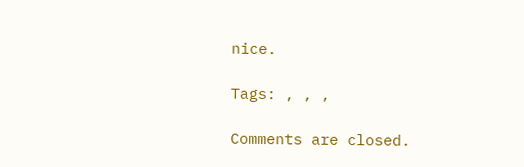nice.

Tags: , , ,

Comments are closed.